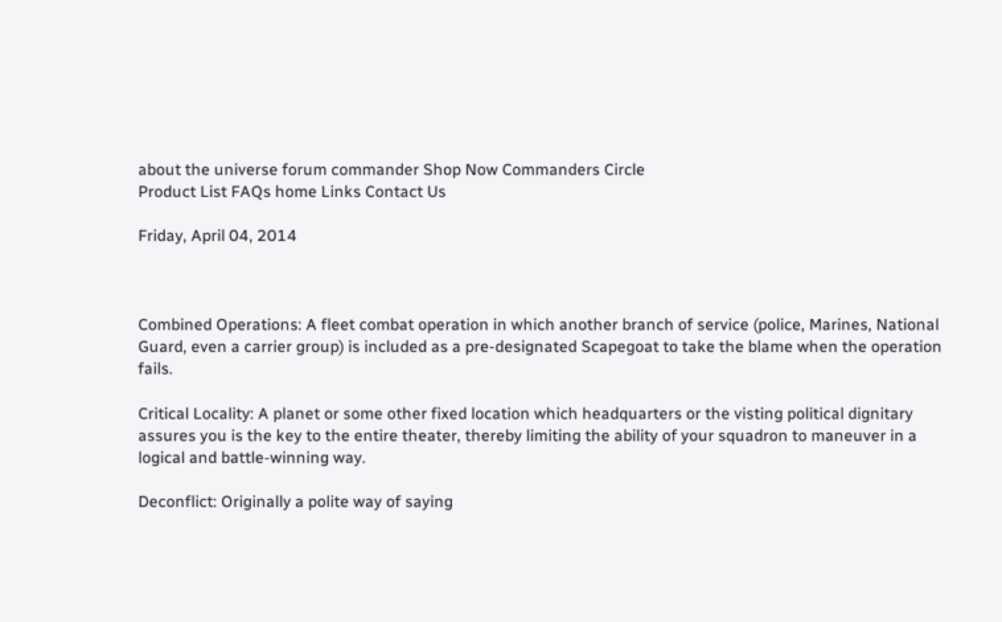about the universe forum commander Shop Now Commanders Circle
Product List FAQs home Links Contact Us

Friday, April 04, 2014



Combined Operations: A fleet combat operation in which another branch of service (police, Marines, National Guard, even a carrier group) is included as a pre-designated Scapegoat to take the blame when the operation fails.

Critical Locality: A planet or some other fixed location which headquarters or the visting political dignitary assures you is the key to the entire theater, thereby limiting the ability of your squadron to maneuver in a logical and battle-winning way.

Deconflict: Originally a polite way of saying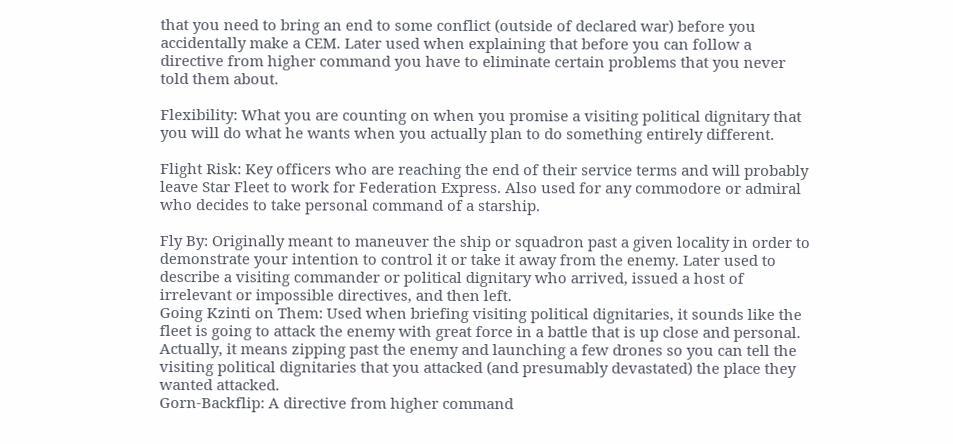that you need to bring an end to some conflict (outside of declared war) before you accidentally make a CEM. Later used when explaining that before you can follow a directive from higher command you have to eliminate certain problems that you never told them about.

Flexibility: What you are counting on when you promise a visiting political dignitary that you will do what he wants when you actually plan to do something entirely different.

Flight Risk: Key officers who are reaching the end of their service terms and will probably leave Star Fleet to work for Federation Express. Also used for any commodore or admiral who decides to take personal command of a starship.

Fly By: Originally meant to maneuver the ship or squadron past a given locality in order to demonstrate your intention to control it or take it away from the enemy. Later used to describe a visiting commander or political dignitary who arrived, issued a host of irrelevant or impossible directives, and then left.
Going Kzinti on Them: Used when briefing visiting political dignitaries, it sounds like the fleet is going to attack the enemy with great force in a battle that is up close and personal. Actually, it means zipping past the enemy and launching a few drones so you can tell the visiting political dignitaries that you attacked (and presumably devastated) the place they wanted attacked.
Gorn-Backflip: A directive from higher command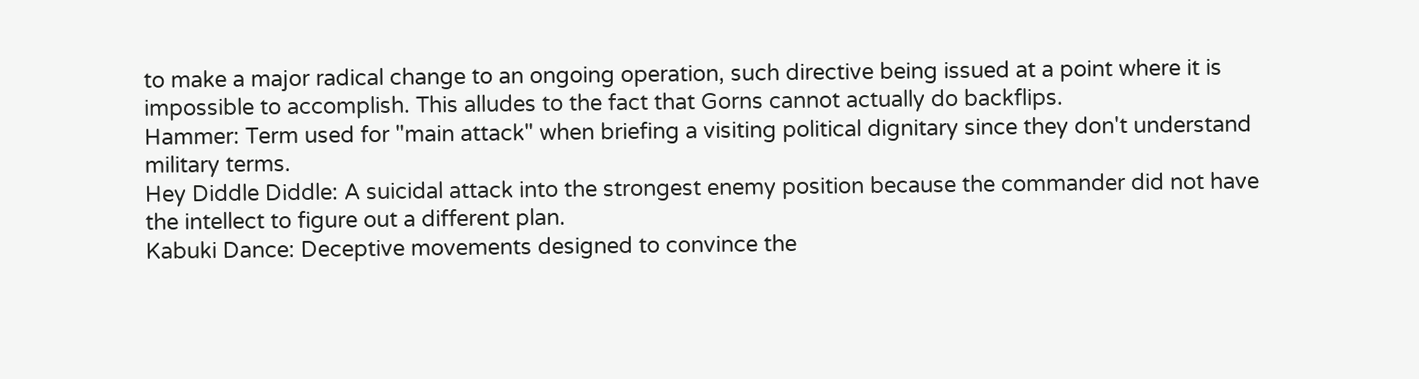to make a major radical change to an ongoing operation, such directive being issued at a point where it is impossible to accomplish. This alludes to the fact that Gorns cannot actually do backflips.
Hammer: Term used for "main attack" when briefing a visiting political dignitary since they don't understand military terms.
Hey Diddle Diddle: A suicidal attack into the strongest enemy position because the commander did not have the intellect to figure out a different plan.
Kabuki Dance: Deceptive movements designed to convince the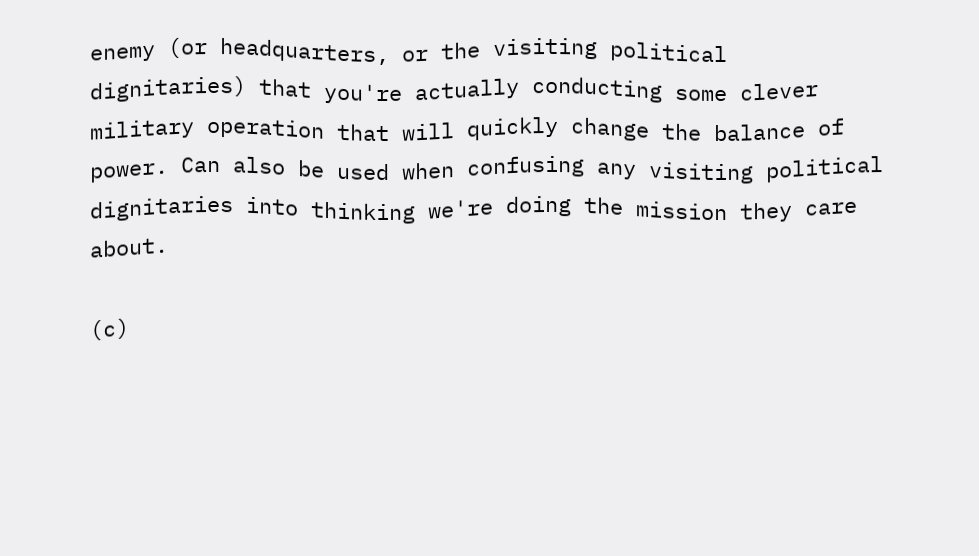enemy (or headquarters, or the visiting political dignitaries) that you're actually conducting some clever military operation that will quickly change the balance of power. Can also be used when confusing any visiting political dignitaries into thinking we're doing the mission they care about.

(c)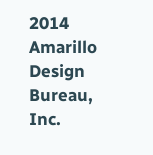2014 Amarillo Design Bureau, Inc.